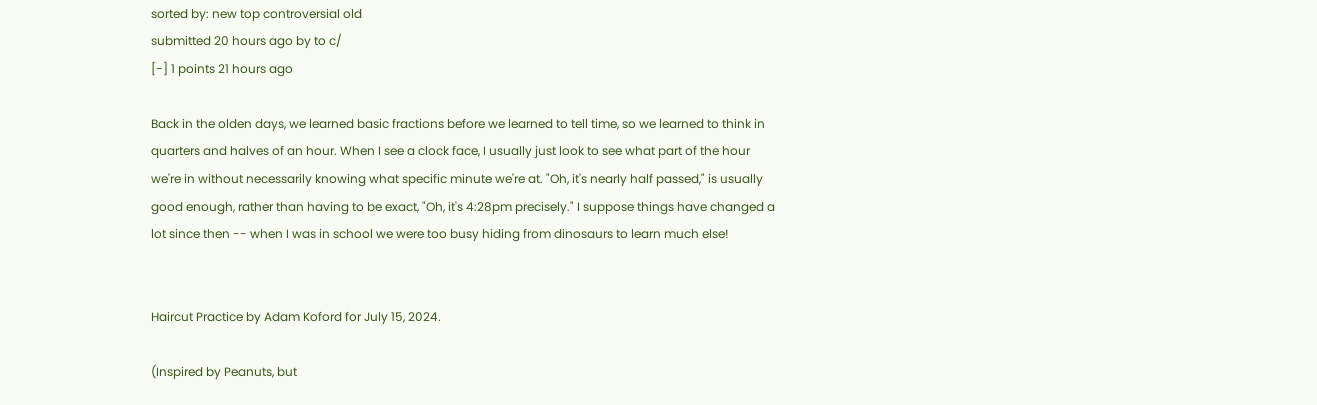sorted by: new top controversial old
submitted 20 hours ago by to c/
[-] 1 points 21 hours ago

Back in the olden days, we learned basic fractions before we learned to tell time, so we learned to think in quarters and halves of an hour. When I see a clock face, I usually just look to see what part of the hour we're in without necessarily knowing what specific minute we're at. "Oh, it's nearly half passed," is usually good enough, rather than having to be exact, "Oh, it's 4:28pm precisely." I suppose things have changed a lot since then -- when I was in school we were too busy hiding from dinosaurs to learn much else!


Haircut Practice by Adam Koford for July 15, 2024.

(Inspired by Peanuts, but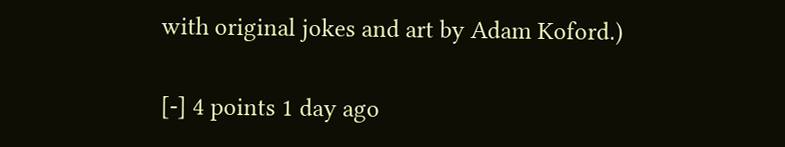with original jokes and art by Adam Koford.)

[-] 4 points 1 day ago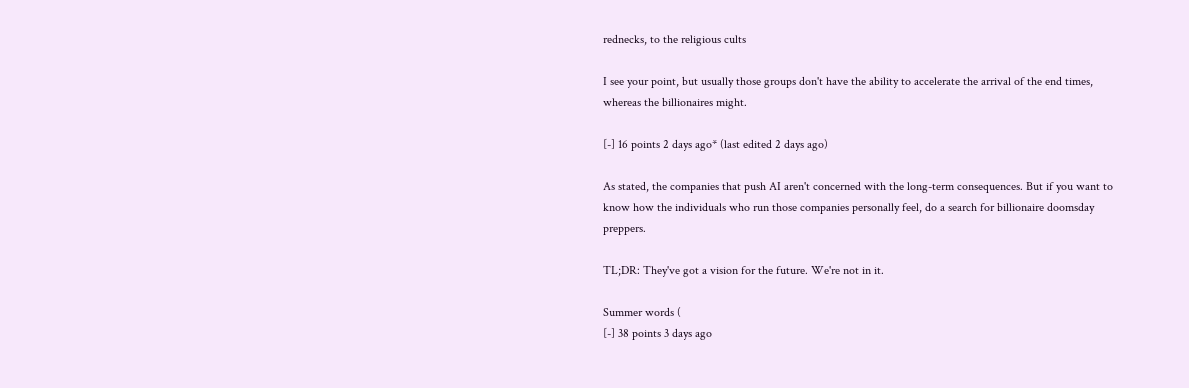rednecks, to the religious cults

I see your point, but usually those groups don't have the ability to accelerate the arrival of the end times, whereas the billionaires might.

[-] 16 points 2 days ago* (last edited 2 days ago)

As stated, the companies that push AI aren't concerned with the long-term consequences. But if you want to know how the individuals who run those companies personally feel, do a search for billionaire doomsday preppers.

TL;DR: They've got a vision for the future. We're not in it.

Summer words (
[-] 38 points 3 days ago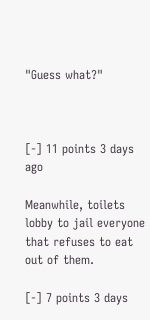"Guess what?"



[-] 11 points 3 days ago

Meanwhile, toilets lobby to jail everyone that refuses to eat out of them.

[-] 7 points 3 days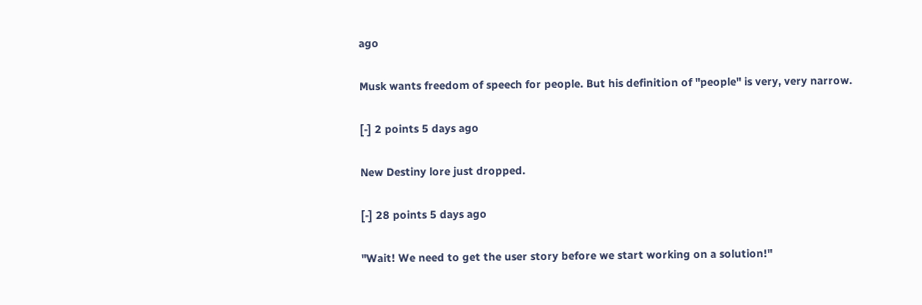ago

Musk wants freedom of speech for people. But his definition of "people" is very, very narrow.

[-] 2 points 5 days ago

New Destiny lore just dropped.

[-] 28 points 5 days ago

"Wait! We need to get the user story before we start working on a solution!"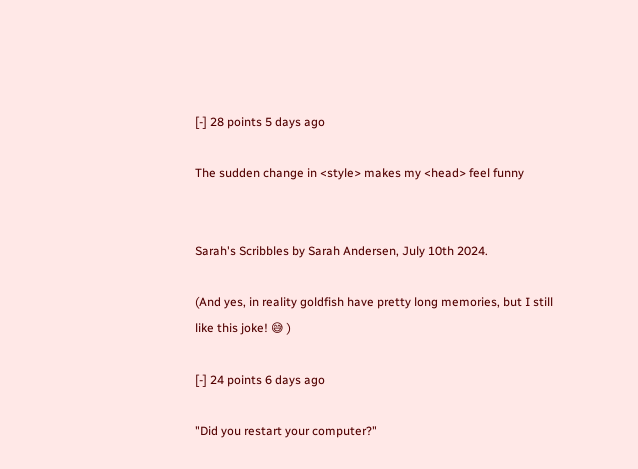[-] 28 points 5 days ago

The sudden change in <style> makes my <head> feel funny


Sarah's Scribbles by Sarah Andersen, July 10th 2024.

(And yes, in reality goldfish have pretty long memories, but I still like this joke! 😅 )

[-] 24 points 6 days ago

"Did you restart your computer?"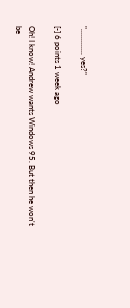"............. yes?"

[-] 6 points 1 week ago

Oh! I know! Andrew wants Windows 95. But then he won't be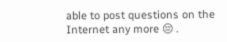able to post questions on the Internet any more 😔 .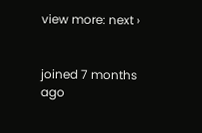view more: next ›


joined 7 months ago